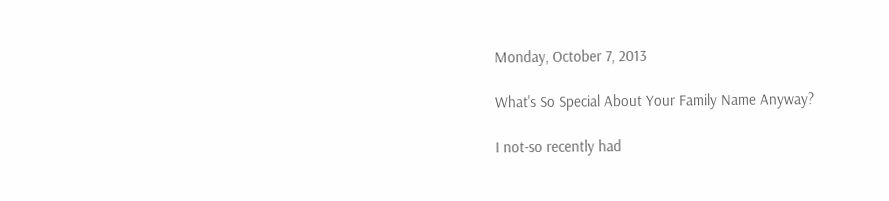Monday, October 7, 2013

What's So Special About Your Family Name Anyway?

I not-so recently had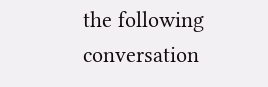the following conversation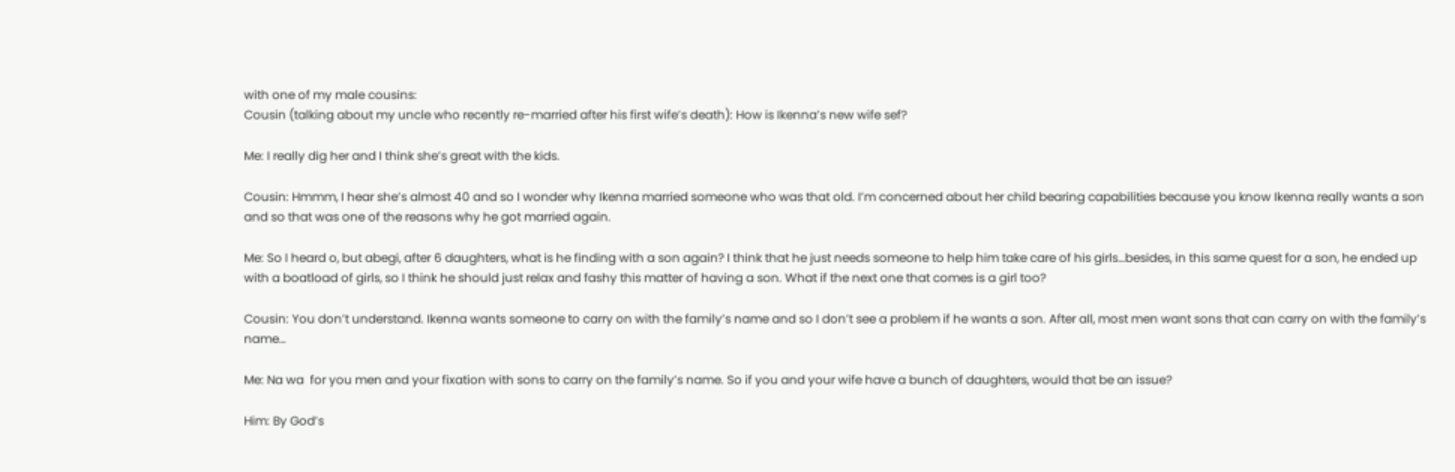with one of my male cousins:
Cousin (talking about my uncle who recently re-married after his first wife’s death): How is Ikenna’s new wife sef?

Me: I really dig her and I think she’s great with the kids.

Cousin: Hmmm, I hear she’s almost 40 and so I wonder why Ikenna married someone who was that old. I’m concerned about her child bearing capabilities because you know Ikenna really wants a son and so that was one of the reasons why he got married again.

Me: So I heard o, but abegi, after 6 daughters, what is he finding with a son again? I think that he just needs someone to help him take care of his girls…besides, in this same quest for a son, he ended up with a boatload of girls, so I think he should just relax and fashy this matter of having a son. What if the next one that comes is a girl too?

Cousin: You don’t understand. Ikenna wants someone to carry on with the family’s name and so I don’t see a problem if he wants a son. After all, most men want sons that can carry on with the family’s name…

Me: Na wa  for you men and your fixation with sons to carry on the family’s name. So if you and your wife have a bunch of daughters, would that be an issue?

Him: By God’s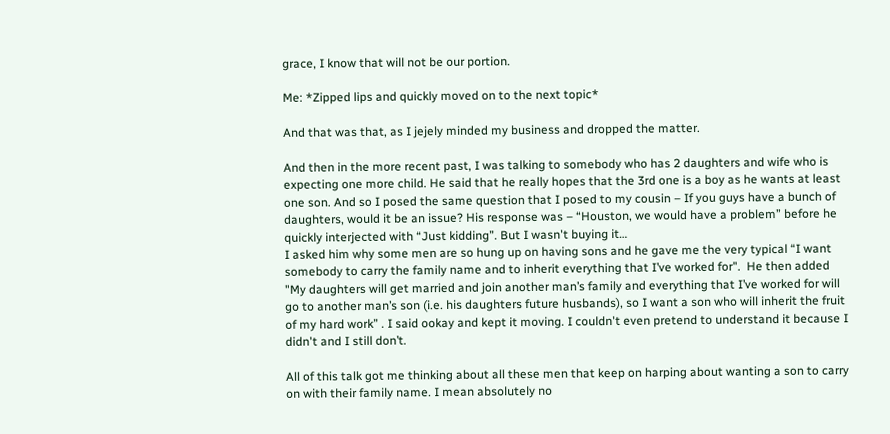grace, I know that will not be our portion.

Me: *Zipped lips and quickly moved on to the next topic*

And that was that, as I jejely minded my business and dropped the matter.

And then in the more recent past, I was talking to somebody who has 2 daughters and wife who is expecting one more child. He said that he really hopes that the 3rd one is a boy as he wants at least one son. And so I posed the same question that I posed to my cousin – If you guys have a bunch of daughters, would it be an issue? His response was – “Houston, we would have a problem” before he quickly interjected with “Just kidding”. But I wasn't buying it…
I asked him why some men are so hung up on having sons and he gave me the very typical “I want somebody to carry the family name and to inherit everything that I’ve worked for".  He then added "My daughters will get married and join another man’s family and everything that I’ve worked for will go to another man’s son (i.e. his daughters future husbands), so I want a son who will inherit the fruit of my hard work” . I said ookay and kept it moving. I couldn't even pretend to understand it because I didn't and I still don’t.

All of this talk got me thinking about all these men that keep on harping about wanting a son to carry on with their family name. I mean absolutely no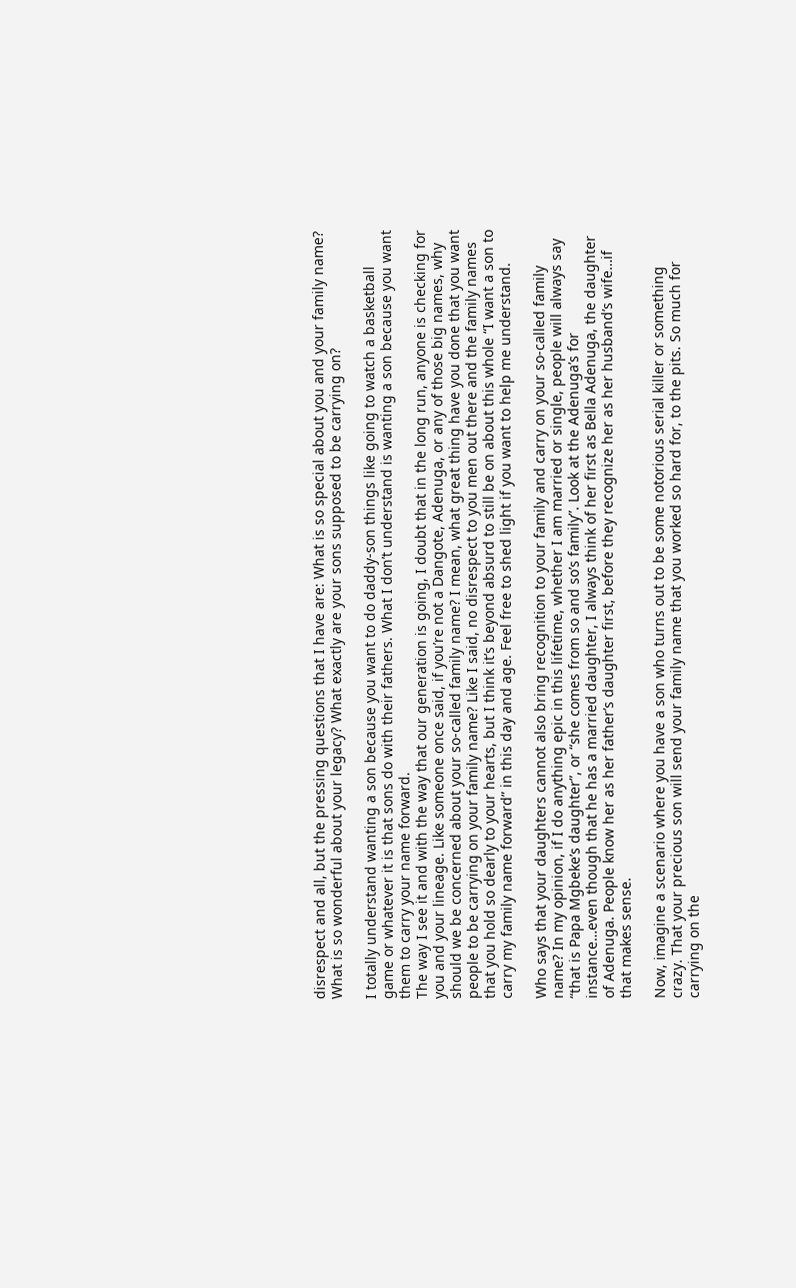disrespect and all, but the pressing questions that I have are: What is so special about you and your family name? What is so wonderful about your legacy? What exactly are your sons supposed to be carrying on?

I totally understand wanting a son because you want to do daddy-son things like going to watch a basketball game or whatever it is that sons do with their fathers. What I don’t understand is wanting a son because you want them to carry your name forward.
The way I see it and with the way that our generation is going, I doubt that in the long run, anyone is checking for you and your lineage. Like someone once said, if you’re not a Dangote, Adenuga, or any of those big names, why should we be concerned about your so-called family name? I mean, what great thing have you done that you want people to be carrying on your family name? Like I said, no disrespect to you men out there and the family names that you hold so dearly to your hearts, but I think it’s beyond absurd to still be on about this whole “I want a son to carry my family name forward” in this day and age. Feel free to shed light if you want to help me understand.

Who says that your daughters cannot also bring recognition to your family and carry on your so-called family name? In my opinion, if I do anything epic in this lifetime, whether I am married or single, people will always say “that is Papa Mgbeke’s daughter”, or “she comes from so and so’s family”. Look at the Adenuga’s for instance…even though that he has a married daughter, I always think of her first as Bella Adenuga, the daughter of Adenuga. People know her as her father’s daughter first, before they recognize her as her husband’s wife…if that makes sense.

Now, imagine a scenario where you have a son who turns out to be some notorious serial killer or something crazy. That your precious son will send your family name that you worked so hard for, to the pits. So much for carrying on the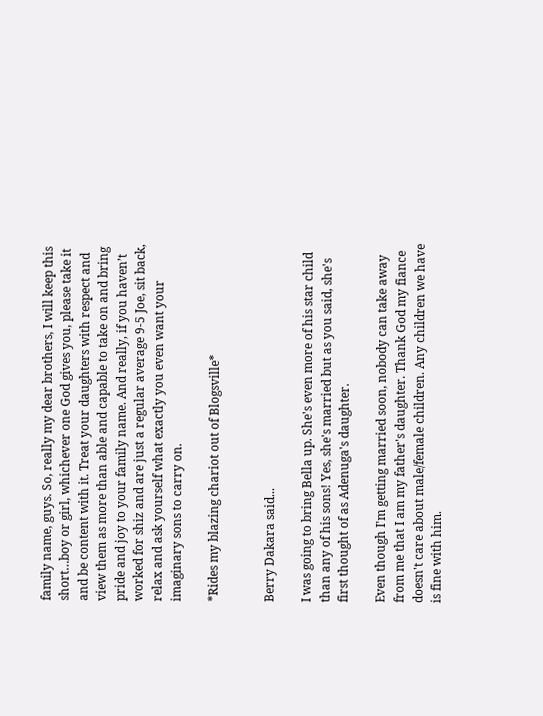family name, guys. So, really my dear brothers, I will keep this short…boy or girl, whichever one God gives you, please take it and be content with it. Treat your daughters with respect and view them as more than able and capable to take on and bring pride and joy to your family name. And really, if you haven’t worked for shiz and are just a regular average 9-5 Joe, sit back, relax and ask yourself what exactly you even want your imaginary sons to carry on.

*Rides my blazing chariot out of Blogsville*


Berry Dakara said...

I was going to bring Bella up. She's even more of his star child than any of his sons! Yes, she's married but as you said, she's first thought of as Adenuga's daughter.

Even though I'm getting married soon, nobody can take away from me that I am my father's daughter. Thank God my fiance doesn't care about male/female children. Any children we have is fine with him.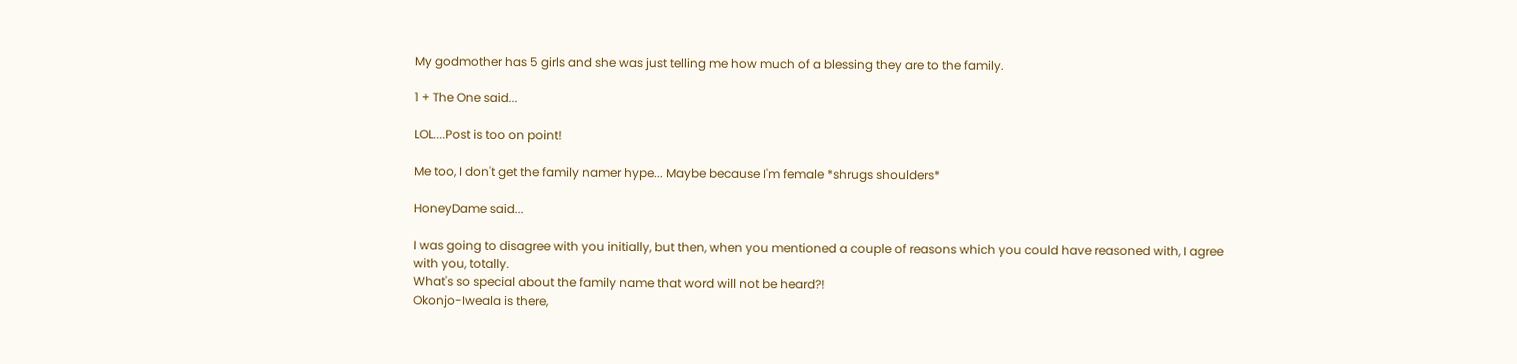My godmother has 5 girls and she was just telling me how much of a blessing they are to the family.

1 + The One said...

LOL....Post is too on point!

Me too, I don't get the family namer hype... Maybe because I'm female *shrugs shoulders*

HoneyDame said...

I was going to disagree with you initially, but then, when you mentioned a couple of reasons which you could have reasoned with, I agree with you, totally.
What's so special about the family name that word will not be heard?!
Okonjo-Iweala is there,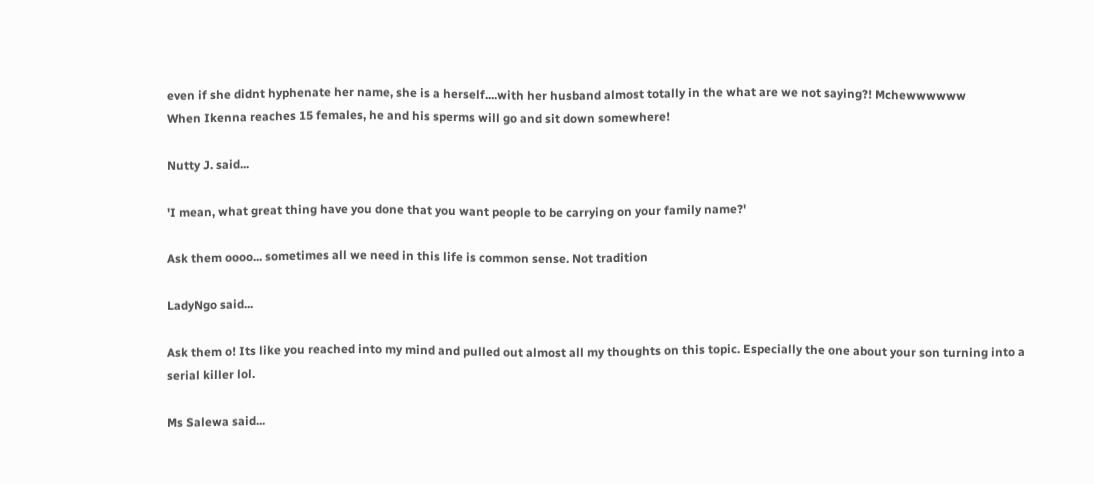even if she didnt hyphenate her name, she is a herself....with her husband almost totally in the what are we not saying?! Mchewwwwww
When Ikenna reaches 15 females, he and his sperms will go and sit down somewhere!

Nutty J. said...

'I mean, what great thing have you done that you want people to be carrying on your family name?'

Ask them oooo... sometimes all we need in this life is common sense. Not tradition

LadyNgo said...

Ask them o! Its like you reached into my mind and pulled out almost all my thoughts on this topic. Especially the one about your son turning into a serial killer lol.

Ms Salewa said...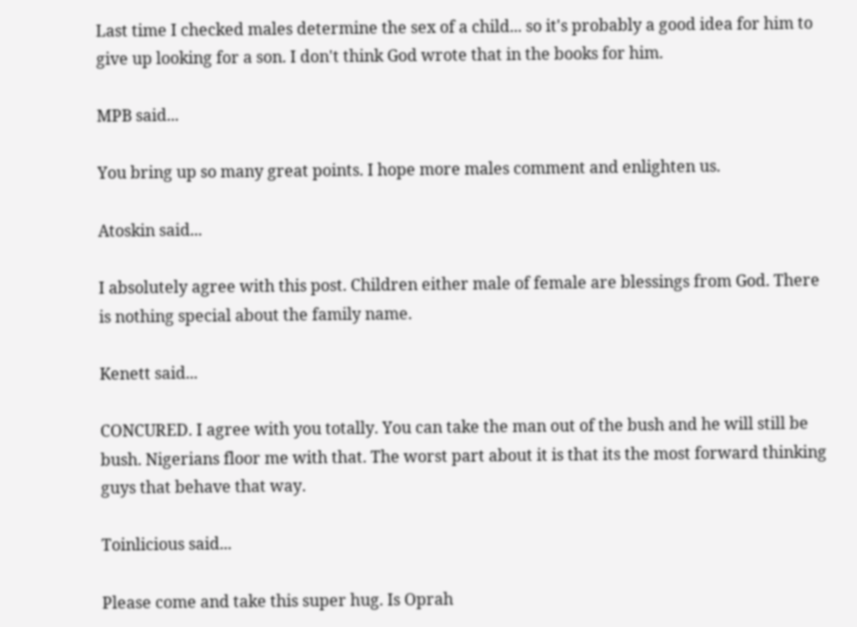Last time I checked males determine the sex of a child... so it's probably a good idea for him to give up looking for a son. I don't think God wrote that in the books for him.

MPB said...

You bring up so many great points. I hope more males comment and enlighten us.

Atoskin said...

I absolutely agree with this post. Children either male of female are blessings from God. There is nothing special about the family name.

Kenett said...

CONCURED. I agree with you totally. You can take the man out of the bush and he will still be bush. Nigerians floor me with that. The worst part about it is that its the most forward thinking guys that behave that way.

Toinlicious said...

Please come and take this super hug. Is Oprah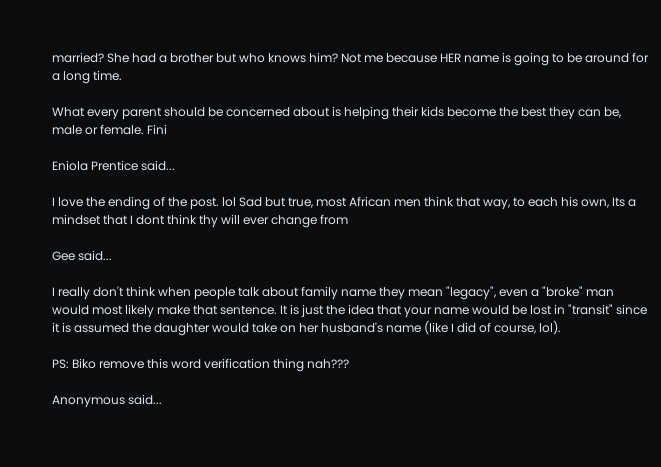married? She had a brother but who knows him? Not me because HER name is going to be around for a long time.

What every parent should be concerned about is helping their kids become the best they can be, male or female. Fini

Eniola Prentice said...

I love the ending of the post. lol Sad but true, most African men think that way, to each his own, Its a mindset that I dont think thy will ever change from

Gee said...

I really don't think when people talk about family name they mean "legacy", even a "broke" man would most likely make that sentence. It is just the idea that your name would be lost in "transit" since it is assumed the daughter would take on her husband's name (like I did of course, lol).

PS: Biko remove this word verification thing nah???

Anonymous said...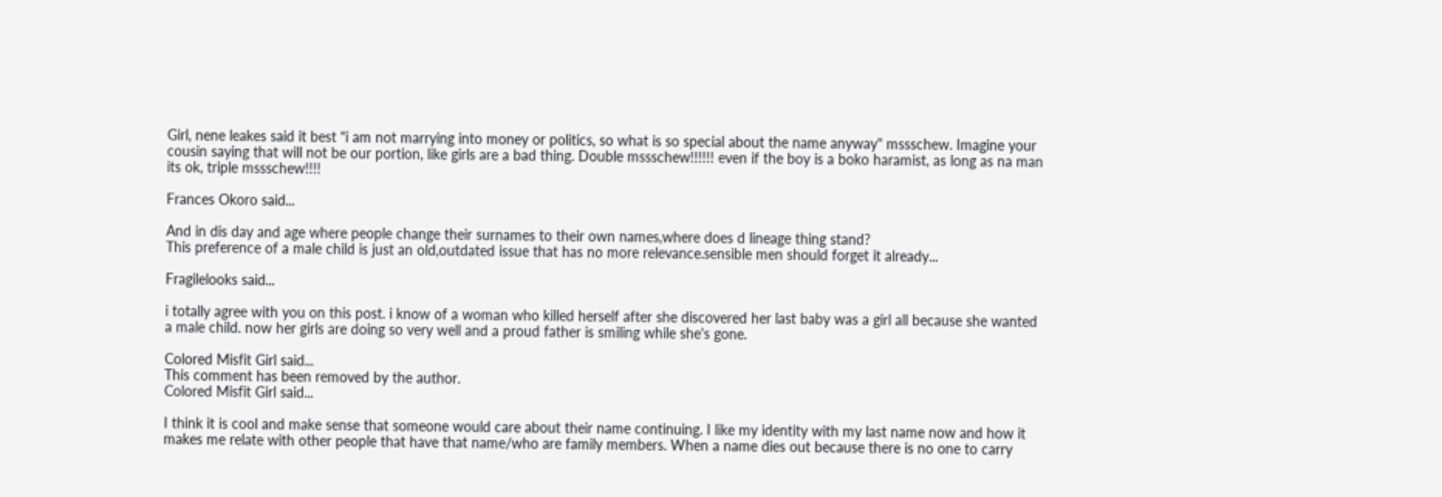Girl, nene leakes said it best "i am not marrying into money or politics, so what is so special about the name anyway" mssschew. Imagine your cousin saying that will not be our portion, like girls are a bad thing. Double mssschew!!!!!! even if the boy is a boko haramist, as long as na man its ok, triple mssschew!!!!

Frances Okoro said...

And in dis day and age where people change their surnames to their own names,where does d lineage thing stand?
This preference of a male child is just an old,outdated issue that has no more relevance.sensible men should forget it already...

Fragilelooks said...

i totally agree with you on this post. i know of a woman who killed herself after she discovered her last baby was a girl all because she wanted a male child. now her girls are doing so very well and a proud father is smiling while she's gone.

Colored Misfit Girl said...
This comment has been removed by the author.
Colored Misfit Girl said...

I think it is cool and make sense that someone would care about their name continuing. I like my identity with my last name now and how it makes me relate with other people that have that name/who are family members. When a name dies out because there is no one to carry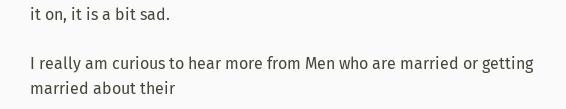it on, it is a bit sad.

I really am curious to hear more from Men who are married or getting married about their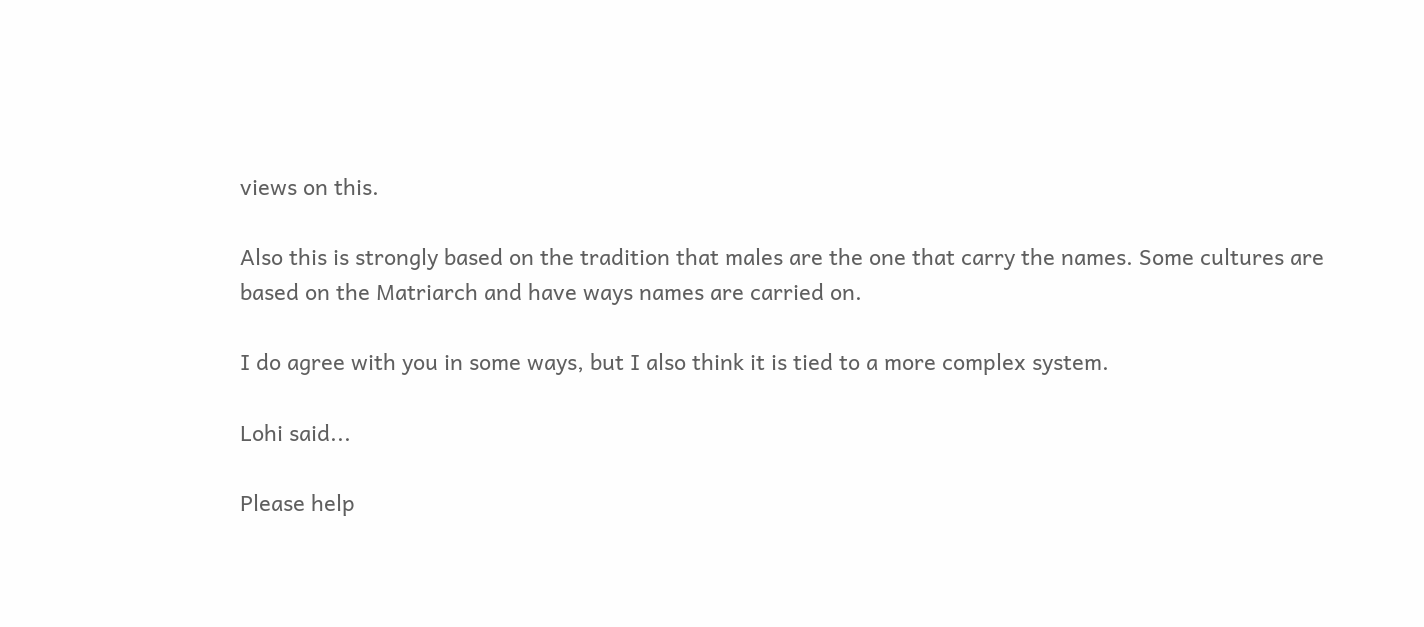views on this.

Also this is strongly based on the tradition that males are the one that carry the names. Some cultures are based on the Matriarch and have ways names are carried on.

I do agree with you in some ways, but I also think it is tied to a more complex system.

Lohi said...

Please help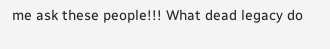me ask these people!!! What dead legacy do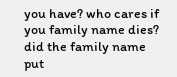you have? who cares if you family name dies? did the family name put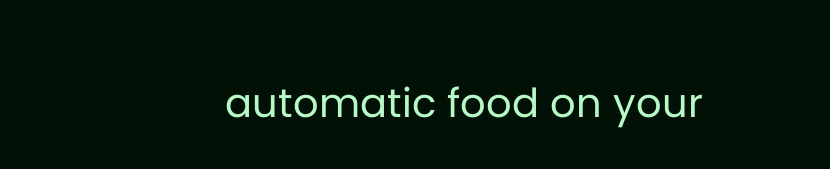automatic food on your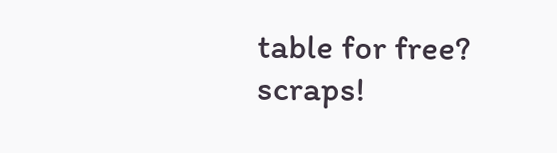table for free? scraps!